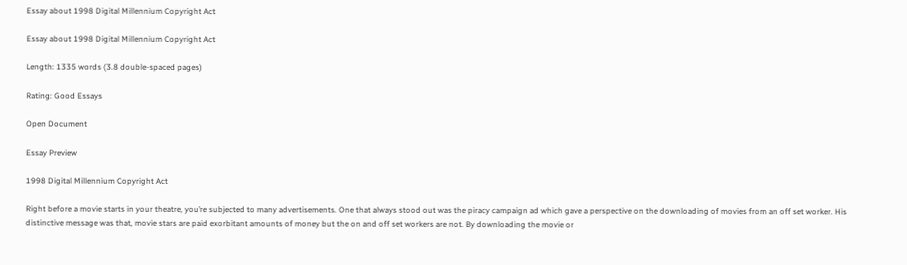Essay about 1998 Digital Millennium Copyright Act

Essay about 1998 Digital Millennium Copyright Act

Length: 1335 words (3.8 double-spaced pages)

Rating: Good Essays

Open Document

Essay Preview

1998 Digital Millennium Copyright Act

Right before a movie starts in your theatre, you’re subjected to many advertisements. One that always stood out was the piracy campaign ad which gave a perspective on the downloading of movies from an off set worker. His distinctive message was that, movie stars are paid exorbitant amounts of money but the on and off set workers are not. By downloading the movie or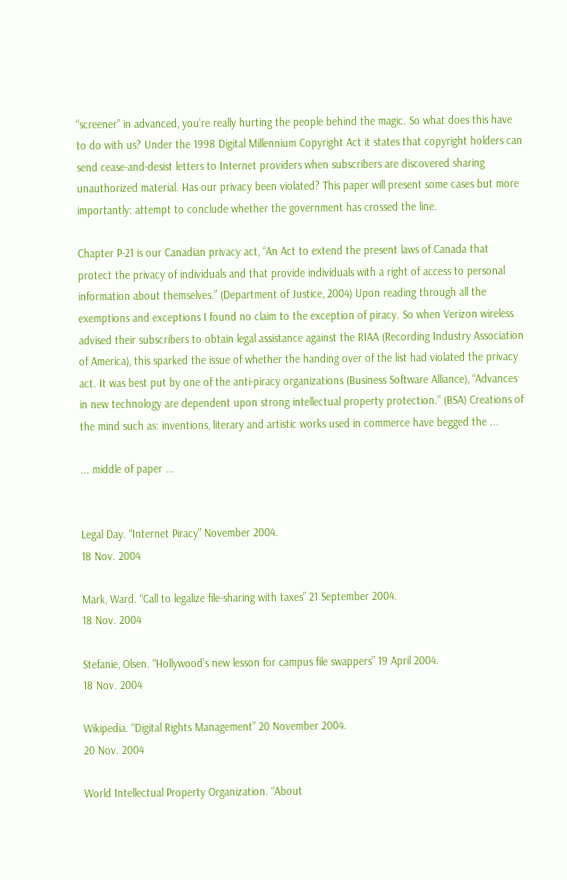“screener” in advanced, you’re really hurting the people behind the magic. So what does this have to do with us? Under the 1998 Digital Millennium Copyright Act it states that copyright holders can send cease-and-desist letters to Internet providers when subscribers are discovered sharing unauthorized material. Has our privacy been violated? This paper will present some cases but more importantly: attempt to conclude whether the government has crossed the line.

Chapter P-21 is our Canadian privacy act, “An Act to extend the present laws of Canada that protect the privacy of individuals and that provide individuals with a right of access to personal information about themselves.” (Department of Justice, 2004) Upon reading through all the exemptions and exceptions I found no claim to the exception of piracy. So when Verizon wireless advised their subscribers to obtain legal assistance against the RIAA (Recording Industry Association of America), this sparked the issue of whether the handing over of the list had violated the privacy act. It was best put by one of the anti-piracy organizations (Business Software Alliance), “Advances in new technology are dependent upon strong intellectual property protection.” (BSA) Creations of the mind such as: inventions, literary and artistic works used in commerce have begged the ...

... middle of paper ...


Legal Day. “Internet Piracy” November 2004.
18 Nov. 2004

Mark, Ward. “Call to legalize file-sharing with taxes” 21 September 2004.
18 Nov. 2004

Stefanie, Olsen. “Hollywood’s new lesson for campus file swappers” 19 April 2004.
18 Nov. 2004

Wikipedia. “Digital Rights Management” 20 November 2004.
20 Nov. 2004

World Intellectual Property Organization. “About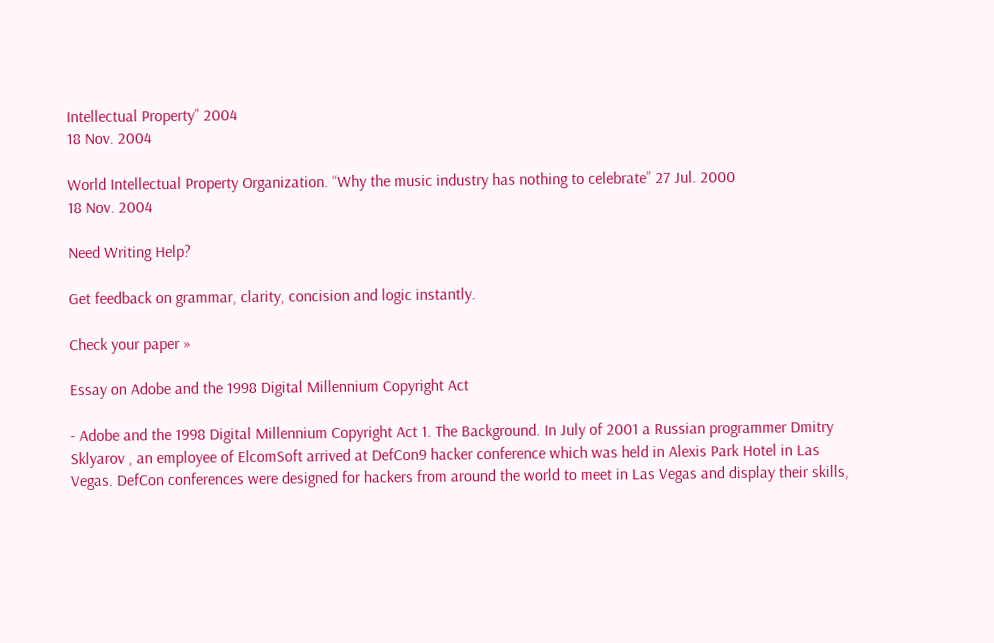Intellectual Property” 2004
18 Nov. 2004

World Intellectual Property Organization. “Why the music industry has nothing to celebrate” 27 Jul. 2000
18 Nov. 2004

Need Writing Help?

Get feedback on grammar, clarity, concision and logic instantly.

Check your paper »

Essay on Adobe and the 1998 Digital Millennium Copyright Act

- Adobe and the 1998 Digital Millennium Copyright Act 1. The Background. In July of 2001 a Russian programmer Dmitry Sklyarov , an employee of ElcomSoft arrived at DefCon9 hacker conference which was held in Alexis Park Hotel in Las Vegas. DefCon conferences were designed for hackers from around the world to meet in Las Vegas and display their skills,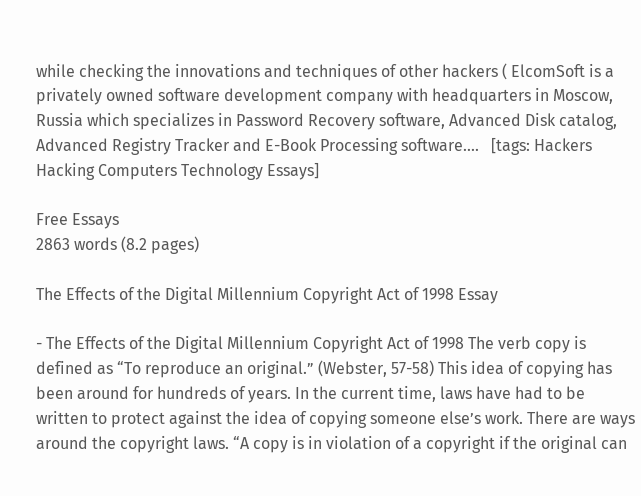while checking the innovations and techniques of other hackers ( ElcomSoft is a privately owned software development company with headquarters in Moscow, Russia which specializes in Password Recovery software, Advanced Disk catalog, Advanced Registry Tracker and E-Book Processing software....   [tags: Hackers Hacking Computers Technology Essays]

Free Essays
2863 words (8.2 pages)

The Effects of the Digital Millennium Copyright Act of 1998 Essay

- The Effects of the Digital Millennium Copyright Act of 1998 The verb copy is defined as “To reproduce an original.” (Webster, 57-58) This idea of copying has been around for hundreds of years. In the current time, laws have had to be written to protect against the idea of copying someone else’s work. There are ways around the copyright laws. “A copy is in violation of a copyright if the original can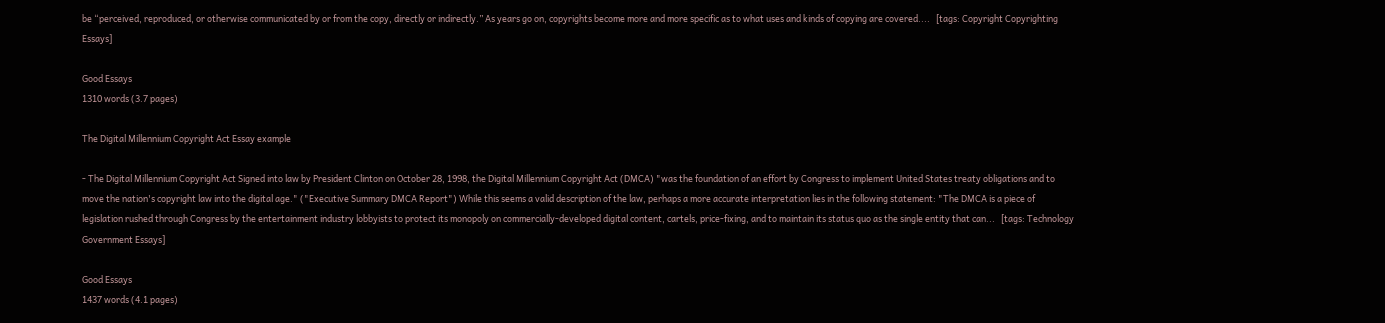be “perceived, reproduced, or otherwise communicated by or from the copy, directly or indirectly.” As years go on, copyrights become more and more specific as to what uses and kinds of copying are covered....   [tags: Copyright Copyrighting Essays]

Good Essays
1310 words (3.7 pages)

The Digital Millennium Copyright Act Essay example

- The Digital Millennium Copyright Act Signed into law by President Clinton on October 28, 1998, the Digital Millennium Copyright Act (DMCA) "was the foundation of an effort by Congress to implement United States treaty obligations and to move the nation's copyright law into the digital age." ("Executive Summary DMCA Report") While this seems a valid description of the law, perhaps a more accurate interpretation lies in the following statement: "The DMCA is a piece of legislation rushed through Congress by the entertainment industry lobbyists to protect its monopoly on commercially-developed digital content, cartels, price-fixing, and to maintain its status quo as the single entity that can...   [tags: Technology Government Essays]

Good Essays
1437 words (4.1 pages)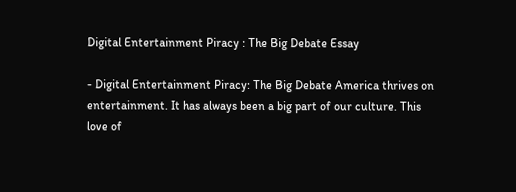Digital Entertainment Piracy : The Big Debate Essay

- Digital Entertainment Piracy: The Big Debate America thrives on entertainment. It has always been a big part of our culture. This love of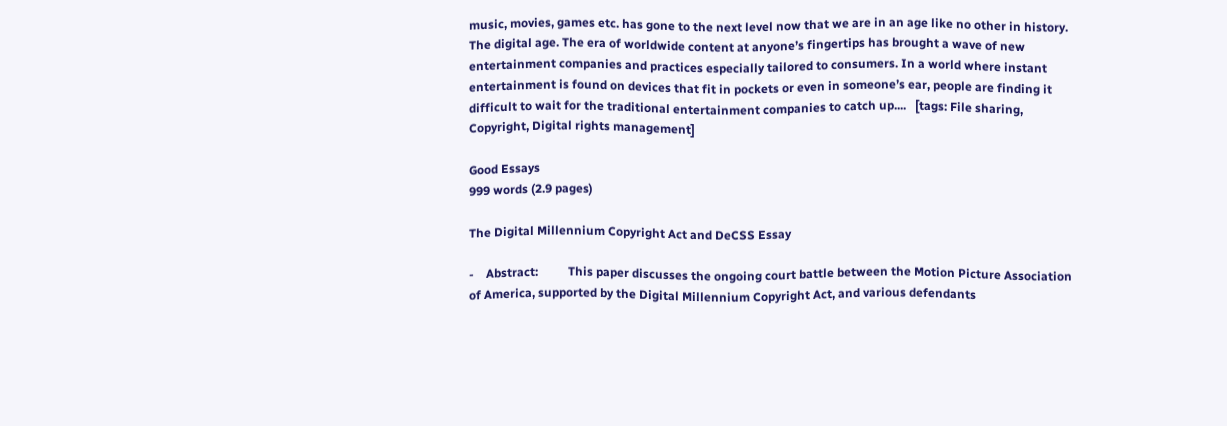music, movies, games etc. has gone to the next level now that we are in an age like no other in history. The digital age. The era of worldwide content at anyone’s fingertips has brought a wave of new entertainment companies and practices especially tailored to consumers. In a world where instant entertainment is found on devices that fit in pockets or even in someone’s ear, people are finding it difficult to wait for the traditional entertainment companies to catch up....   [tags: File sharing, Copyright, Digital rights management]

Good Essays
999 words (2.9 pages)

The Digital Millennium Copyright Act and DeCSS Essay

-    Abstract:          This paper discusses the ongoing court battle between the Motion Picture Association of America, supported by the Digital Millennium Copyright Act, and various defendants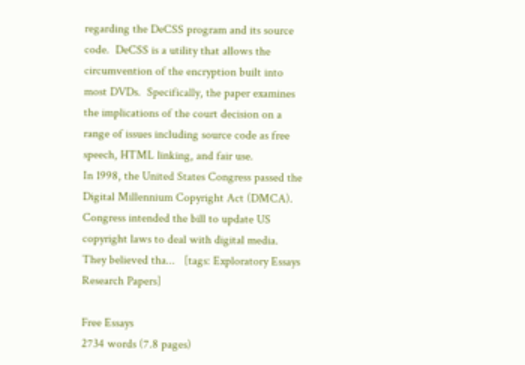regarding the DeCSS program and its source code.  DeCSS is a utility that allows the circumvention of the encryption built into most DVDs.  Specifically, the paper examines the implications of the court decision on a range of issues including source code as free speech, HTML linking, and fair use.               In 1998, the United States Congress passed the Digital Millennium Copyright Act (DMCA).  Congress intended the bill to update US copyright laws to deal with digital media.  They believed tha...   [tags: Exploratory Essays Research Papers]

Free Essays
2734 words (7.8 pages)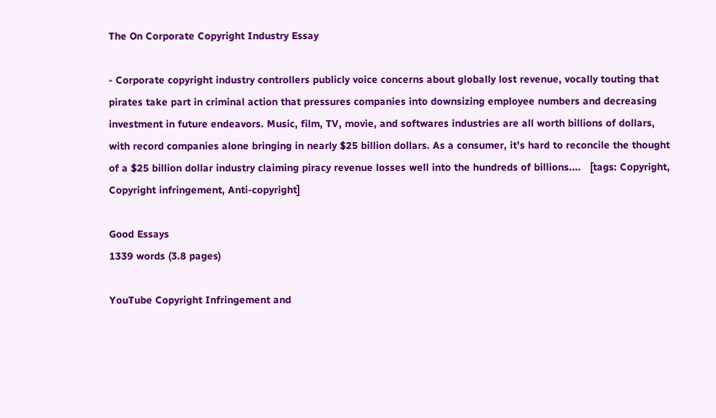The On Corporate Copyright Industry Essay

- Corporate copyright industry controllers publicly voice concerns about globally lost revenue, vocally touting that pirates take part in criminal action that pressures companies into downsizing employee numbers and decreasing investment in future endeavors. Music, film, TV, movie, and softwares industries are all worth billions of dollars, with record companies alone bringing in nearly $25 billion dollars. As a consumer, it’s hard to reconcile the thought of a $25 billion dollar industry claiming piracy revenue losses well into the hundreds of billions....   [tags: Copyright, Copyright infringement, Anti-copyright]

Good Essays
1339 words (3.8 pages)

YouTube Copyright Infringement and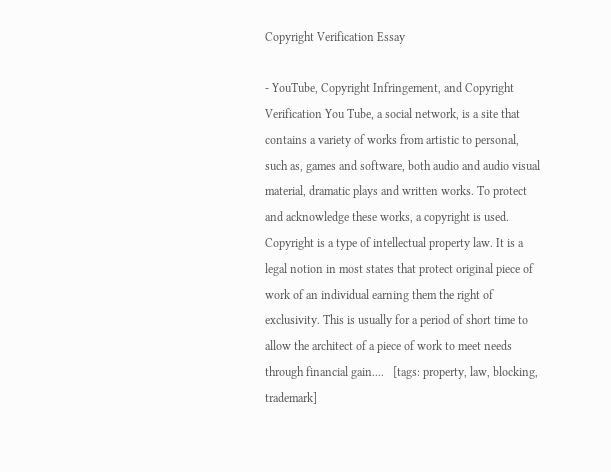Copyright Verification Essay

- YouTube, Copyright Infringement, and Copyright Verification You Tube, a social network, is a site that contains a variety of works from artistic to personal, such as, games and software, both audio and audio visual material, dramatic plays and written works. To protect and acknowledge these works, a copyright is used. Copyright is a type of intellectual property law. It is a legal notion in most states that protect original piece of work of an individual earning them the right of exclusivity. This is usually for a period of short time to allow the architect of a piece of work to meet needs through financial gain....   [tags: property, law, blocking, trademark]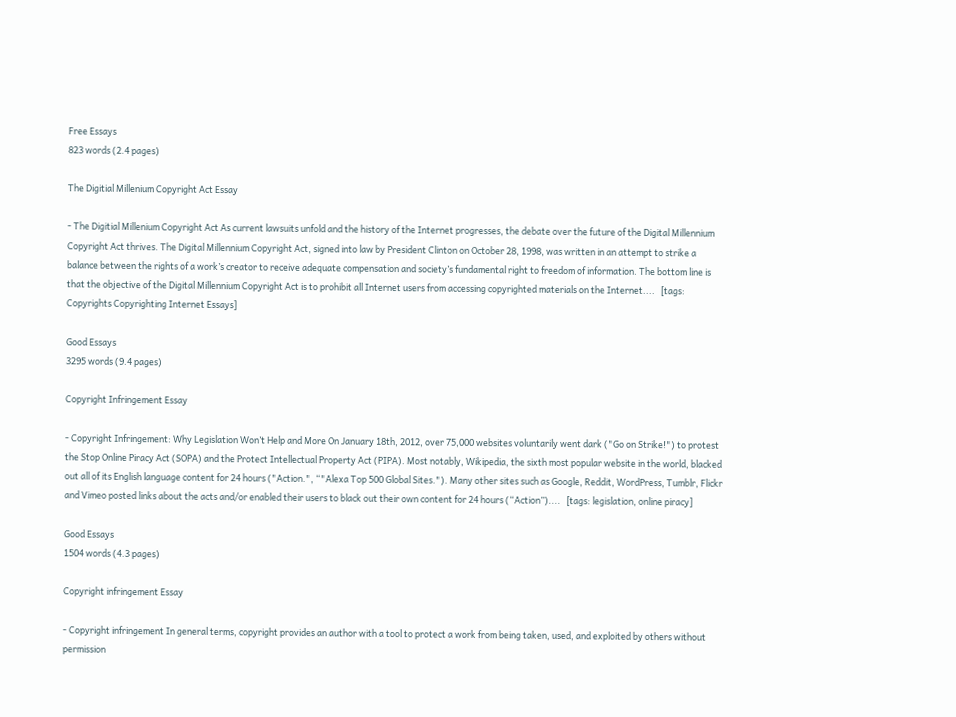Free Essays
823 words (2.4 pages)

The Digitial Millenium Copyright Act Essay

- The Digitial Millenium Copyright Act As current lawsuits unfold and the history of the Internet progresses, the debate over the future of the Digital Millennium Copyright Act thrives. The Digital Millennium Copyright Act, signed into law by President Clinton on October 28, 1998, was written in an attempt to strike a balance between the rights of a work’s creator to receive adequate compensation and society’s fundamental right to freedom of information. The bottom line is that the objective of the Digital Millennium Copyright Act is to prohibit all Internet users from accessing copyrighted materials on the Internet....   [tags: Copyrights Copyrighting Internet Essays]

Good Essays
3295 words (9.4 pages)

Copyright Infringement Essay

- Copyright Infringement: Why Legislation Won’t Help and More On January 18th, 2012, over 75,000 websites voluntarily went dark ("Go on Strike!") to protest the Stop Online Piracy Act (SOPA) and the Protect Intellectual Property Act (PIPA). Most notably, Wikipedia, the sixth most popular website in the world, blacked out all of its English language content for 24 hours ("Action.", “"Alexa Top 500 Global Sites."). Many other sites such as Google, Reddit, WordPress, Tumblr, Flickr and Vimeo posted links about the acts and/or enabled their users to black out their own content for 24 hours (“Action”)....   [tags: legislation, online piracy]

Good Essays
1504 words (4.3 pages)

Copyright infringement Essay

- Copyright infringement In general terms, copyright provides an author with a tool to protect a work from being taken, used, and exploited by others without permission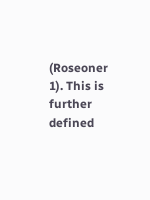(Roseoner 1). This is further defined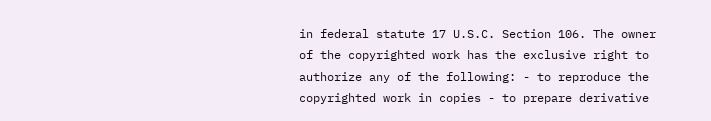in federal statute 17 U.S.C. Section 106. The owner of the copyrighted work has the exclusive right to authorize any of the following: - to reproduce the copyrighted work in copies - to prepare derivative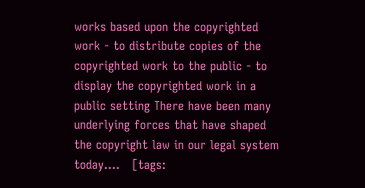works based upon the copyrighted work - to distribute copies of the copyrighted work to the public - to display the copyrighted work in a public setting There have been many underlying forces that have shaped the copyright law in our legal system today....   [tags: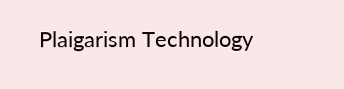Plaigarism Technology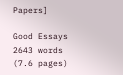Papers]

Good Essays
2643 words (7.6 pages)